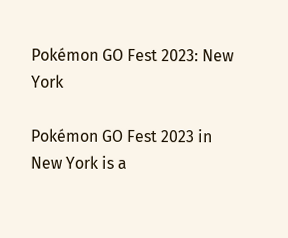Pokémon GO Fest 2023: New York

Pokémon GO Fest 2023 in New York is a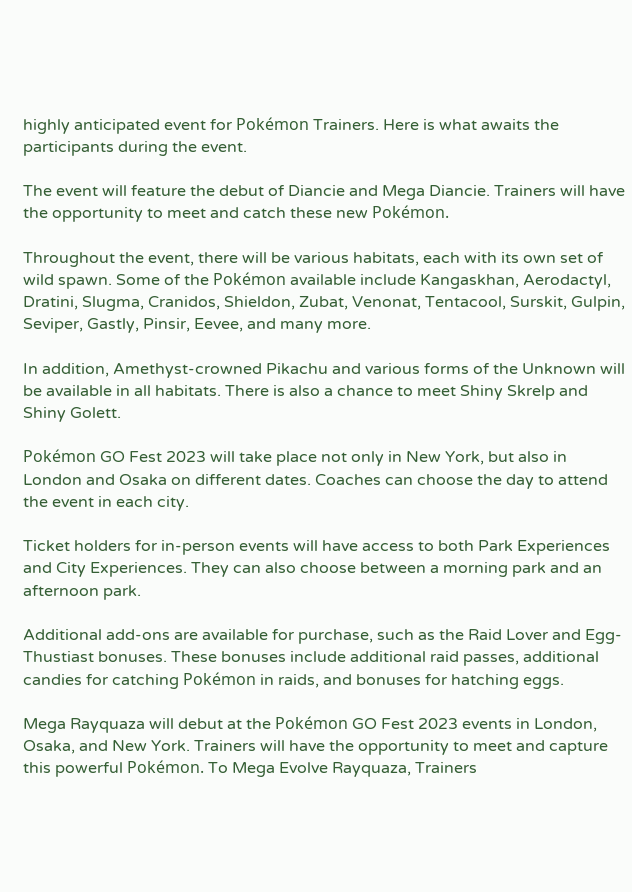highly anticipated event for Pokémon Trainers. Here is what awaits the participants during the event.

The event will feature the debut of Diancie and Mega Diancie. Trainers will have the opportunity to meet and catch these new Pokémon.

Throughout the event, there will be various habitats, each with its own set of wild spawn. Some of the Pokémon available include Kangaskhan, Aerodactyl, Dratini, Slugma, Cranidos, Shieldon, Zubat, Venonat, Tentacool, Surskit, Gulpin, Seviper, Gastly, Pinsir, Eevee, and many more.

In addition, Amethyst-crowned Pikachu and various forms of the Unknown will be available in all habitats. There is also a chance to meet Shiny Skrelp and Shiny Golett.

Pokémon GO Fest 2023 will take place not only in New York, but also in London and Osaka on different dates. Coaches can choose the day to attend the event in each city.

Ticket holders for in-person events will have access to both Park Experiences and City Experiences. They can also choose between a morning park and an afternoon park.

Additional add-ons are available for purchase, such as the Raid Lover and Egg-Thustiast bonuses. These bonuses include additional raid passes, additional candies for catching Pokémon in raids, and bonuses for hatching eggs.

Mega Rayquaza will debut at the Pokémon GO Fest 2023 events in London, Osaka, and New York. Trainers will have the opportunity to meet and capture this powerful Pokémon. To Mega Evolve Rayquaza, Trainers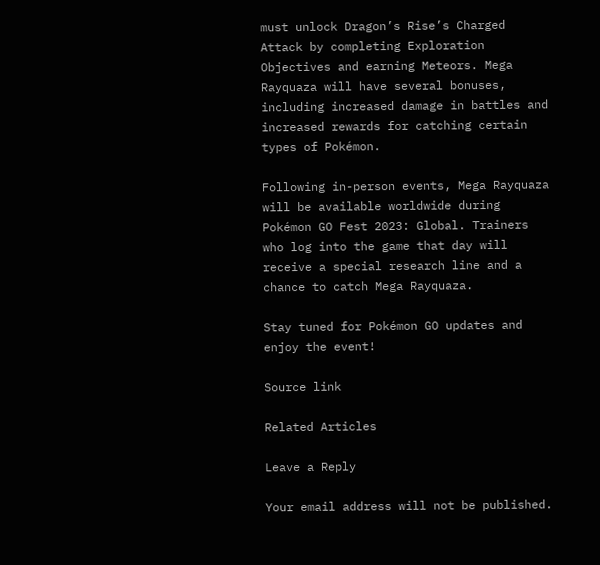must unlock Dragon’s Rise’s Charged Attack by completing Exploration Objectives and earning Meteors. Mega Rayquaza will have several bonuses, including increased damage in battles and increased rewards for catching certain types of Pokémon.

Following in-person events, Mega Rayquaza will be available worldwide during Pokémon GO Fest 2023: Global. Trainers who log into the game that day will receive a special research line and a chance to catch Mega Rayquaza.

Stay tuned for Pokémon GO updates and enjoy the event!

Source link

Related Articles

Leave a Reply

Your email address will not be published.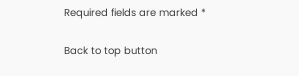Required fields are marked *

Back to top button